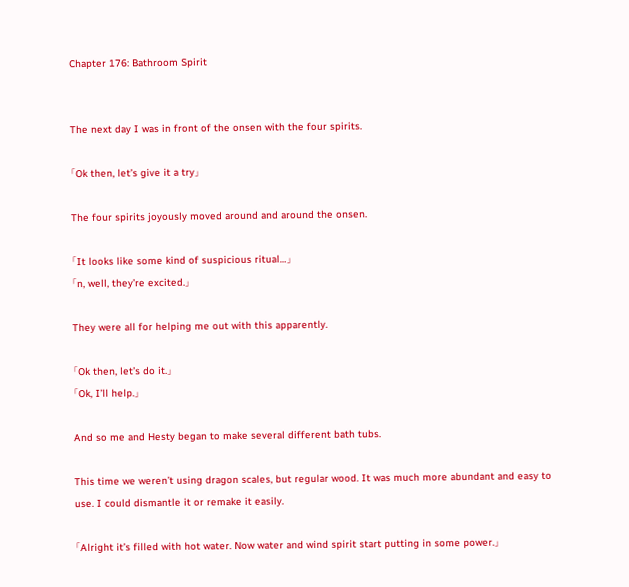Chapter 176: Bathroom Spirit


The next day I was in front of the onsen with the four spirits.

「Ok then, let’s give it a try」

The four spirits joyously moved around and around the onsen.

「It looks like some kind of suspicious ritual…」
「n, well, they’re excited.」

They were all for helping me out with this apparently.

「Ok then, let’s do it.」
「Ok, I’ll help.」

And so me and Hesty began to make several different bath tubs.

This time we weren’t using dragon scales, but regular wood. It was much more abundant and easy to use. I could dismantle it or remake it easily.

「Alright it’s filled with hot water. Now water and wind spirit start putting in some power.」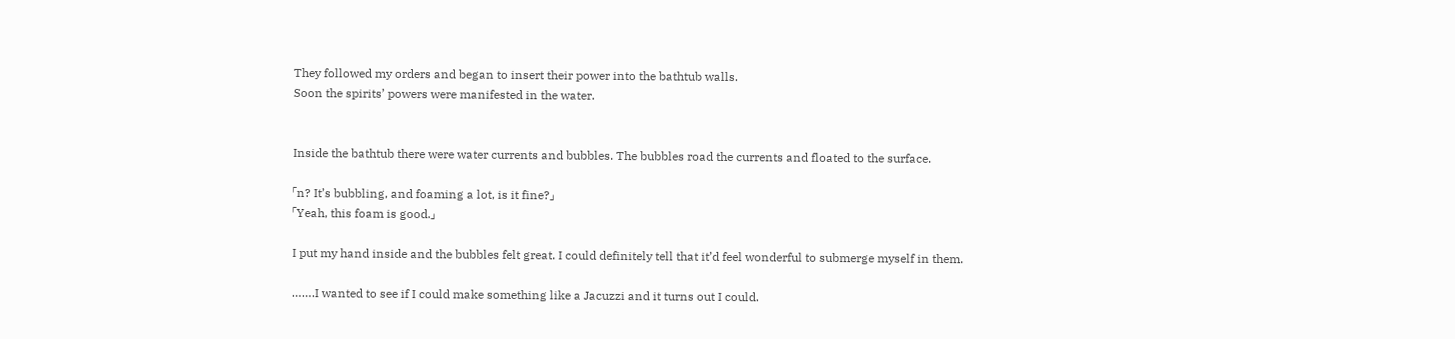They followed my orders and began to insert their power into the bathtub walls.
Soon the spirits’ powers were manifested in the water.


Inside the bathtub there were water currents and bubbles. The bubbles road the currents and floated to the surface.

「n? It’s bubbling, and foaming a lot, is it fine?」
「Yeah, this foam is good.」

I put my hand inside and the bubbles felt great. I could definitely tell that it’d feel wonderful to submerge myself in them.

…….I wanted to see if I could make something like a Jacuzzi and it turns out I could.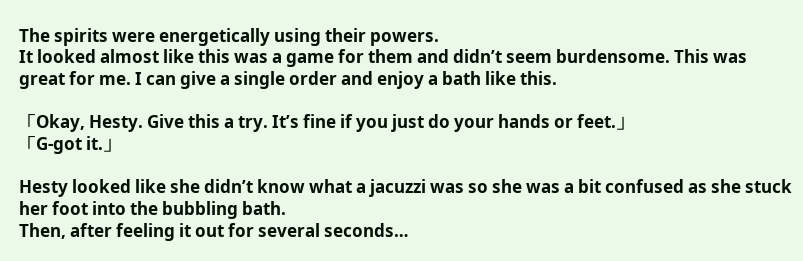The spirits were energetically using their powers.
It looked almost like this was a game for them and didn’t seem burdensome. This was great for me. I can give a single order and enjoy a bath like this.

「Okay, Hesty. Give this a try. It’s fine if you just do your hands or feet.」
「G-got it.」

Hesty looked like she didn’t know what a jacuzzi was so she was a bit confused as she stuck her foot into the bubbling bath.
Then, after feeling it out for several seconds…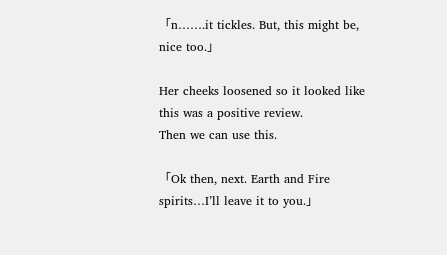「n…….it tickles. But, this might be, nice too.」

Her cheeks loosened so it looked like this was a positive review.
Then we can use this.

「Ok then, next. Earth and Fire spirits…I’ll leave it to you.」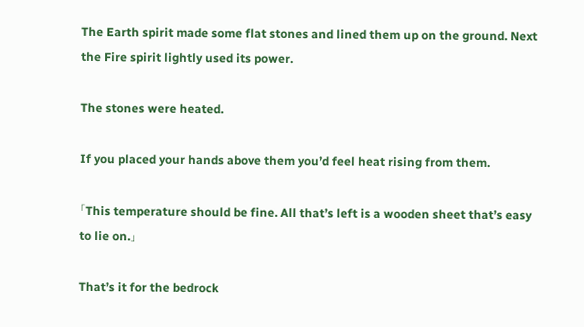The Earth spirit made some flat stones and lined them up on the ground. Next the Fire spirit lightly used its power.

The stones were heated.

If you placed your hands above them you’d feel heat rising from them.

「This temperature should be fine. All that’s left is a wooden sheet that’s easy to lie on.」

That’s it for the bedrock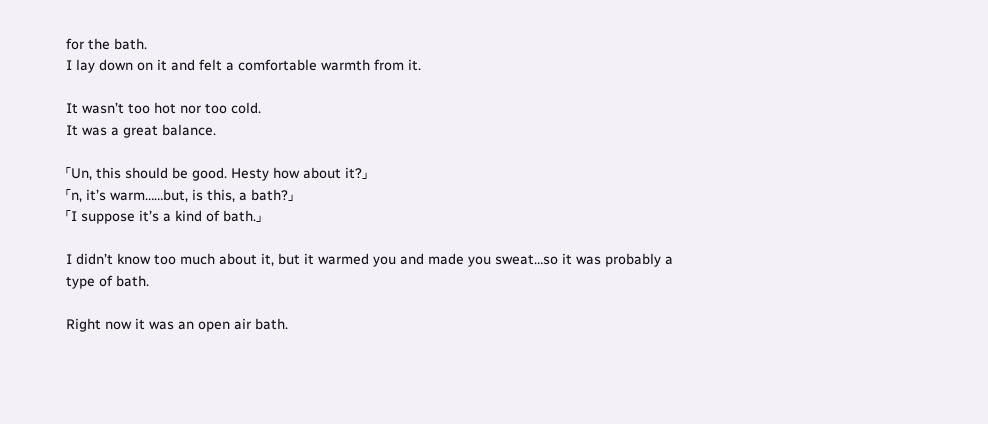for the bath.
I lay down on it and felt a comfortable warmth from it.

It wasn’t too hot nor too cold.
It was a great balance.

「Un, this should be good. Hesty how about it?」
「n, it’s warm……but, is this, a bath?」
「I suppose it’s a kind of bath.」

I didn’t know too much about it, but it warmed you and made you sweat…so it was probably a type of bath.

Right now it was an open air bath.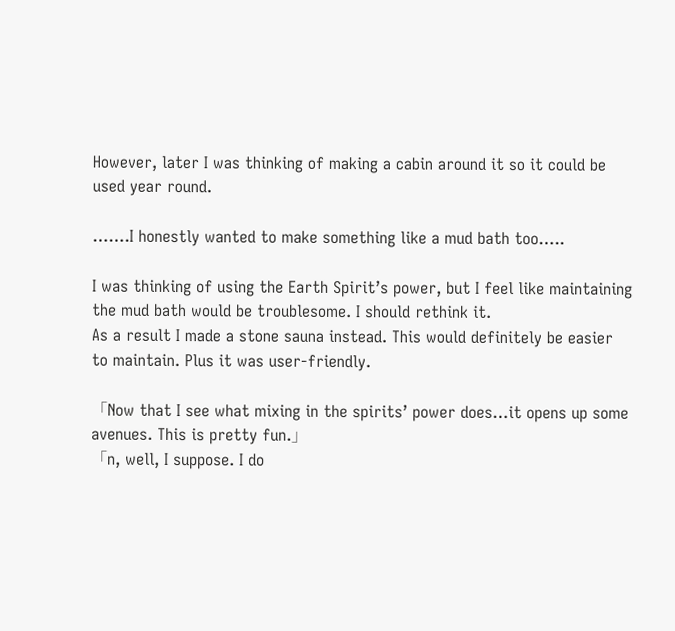However, later I was thinking of making a cabin around it so it could be used year round.

…….I honestly wanted to make something like a mud bath too…..

I was thinking of using the Earth Spirit’s power, but I feel like maintaining the mud bath would be troublesome. I should rethink it.
As a result I made a stone sauna instead. This would definitely be easier to maintain. Plus it was user-friendly.

「Now that I see what mixing in the spirits’ power does…it opens up some avenues. This is pretty fun.」
「n, well, I suppose. I do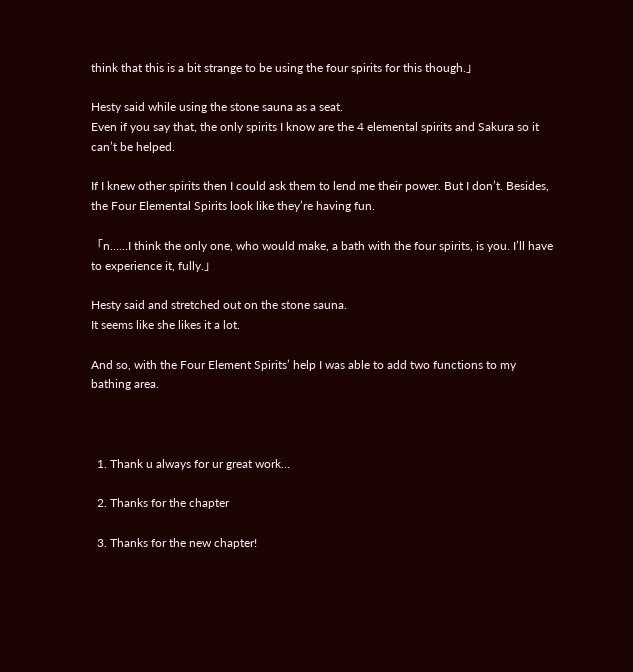think that this is a bit strange to be using the four spirits for this though.」

Hesty said while using the stone sauna as a seat.
Even if you say that, the only spirits I know are the 4 elemental spirits and Sakura so it can’t be helped.

If I knew other spirits then I could ask them to lend me their power. But I don’t. Besides, the Four Elemental Spirits look like they’re having fun.

「n……I think the only one, who would make, a bath with the four spirits, is you. I’ll have to experience it, fully.」

Hesty said and stretched out on the stone sauna.
It seems like she likes it a lot.

And so, with the Four Element Spirits’ help I was able to add two functions to my bathing area.



  1. Thank u always for ur great work…

  2. Thanks for the chapter

  3. Thanks for the new chapter!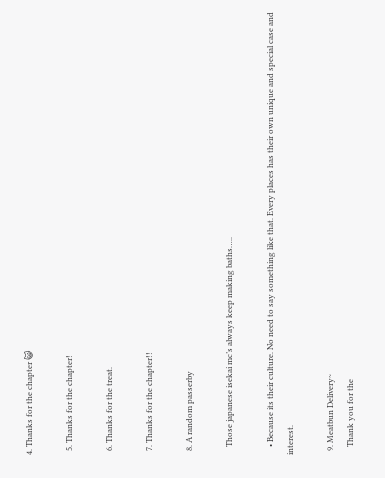4. Thanks for the chapter 😺

  5. Thanks for the chapter!

  6. Thanks for the treat.

  7. Thanks for the chapter!!

  8. A random passerby

    Those japanese isekai mc’s always keep making baths…..

    • Because its their culture. No need to say something like that. Every places has their own unique and special case and interest.

  9. Meatbun Delivery~
    Thank you for the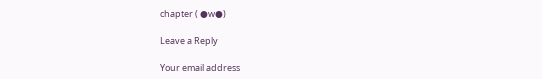chapter ( ●w●)

Leave a Reply

Your email address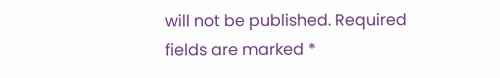will not be published. Required fields are marked *